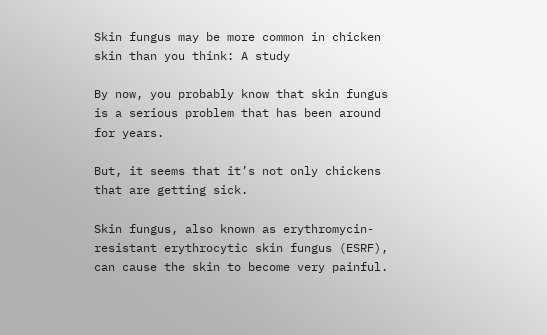Skin fungus may be more common in chicken skin than you think: A study

By now, you probably know that skin fungus is a serious problem that has been around for years.

But, it seems that it’s not only chickens that are getting sick.

Skin fungus, also known as erythromycin-resistant erythrocytic skin fungus (ESRF), can cause the skin to become very painful.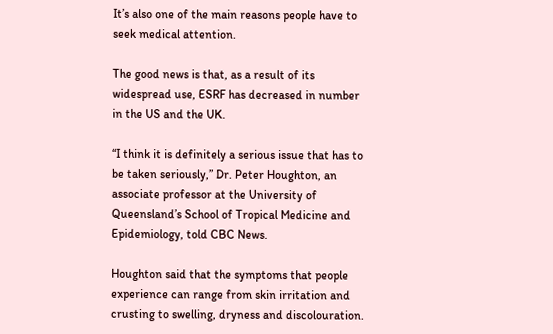It’s also one of the main reasons people have to seek medical attention.

The good news is that, as a result of its widespread use, ESRF has decreased in number in the US and the UK.

“I think it is definitely a serious issue that has to be taken seriously,” Dr. Peter Houghton, an associate professor at the University of Queensland’s School of Tropical Medicine and Epidemiology, told CBC News.

Houghton said that the symptoms that people experience can range from skin irritation and crusting to swelling, dryness and discolouration.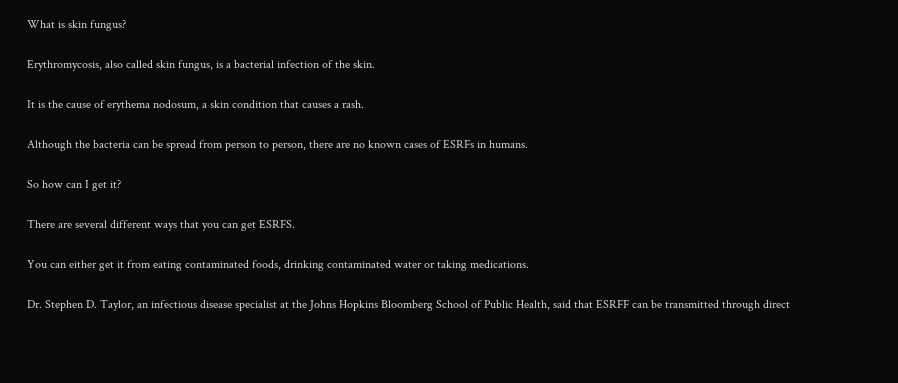What is skin fungus?

Erythromycosis, also called skin fungus, is a bacterial infection of the skin.

It is the cause of erythema nodosum, a skin condition that causes a rash.

Although the bacteria can be spread from person to person, there are no known cases of ESRFs in humans.

So how can I get it?

There are several different ways that you can get ESRFS.

You can either get it from eating contaminated foods, drinking contaminated water or taking medications.

Dr. Stephen D. Taylor, an infectious disease specialist at the Johns Hopkins Bloomberg School of Public Health, said that ESRFF can be transmitted through direct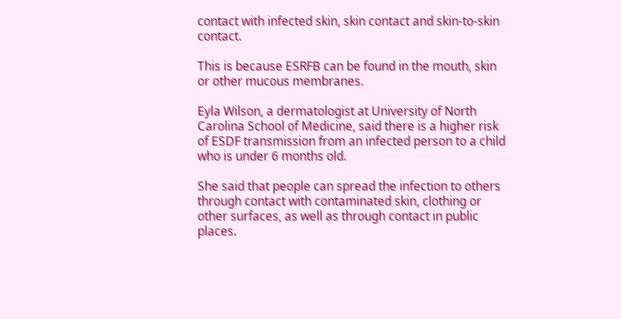contact with infected skin, skin contact and skin-to-skin contact.

This is because ESRFB can be found in the mouth, skin or other mucous membranes.

Eyla Wilson, a dermatologist at University of North Carolina School of Medicine, said there is a higher risk of ESDF transmission from an infected person to a child who is under 6 months old.

She said that people can spread the infection to others through contact with contaminated skin, clothing or other surfaces, as well as through contact in public places.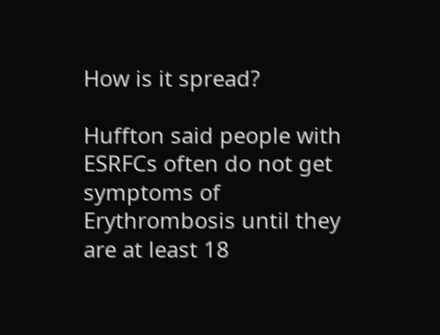How is it spread?

Huffton said people with ESRFCs often do not get symptoms of Erythrombosis until they are at least 18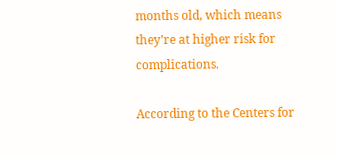months old, which means they’re at higher risk for complications.

According to the Centers for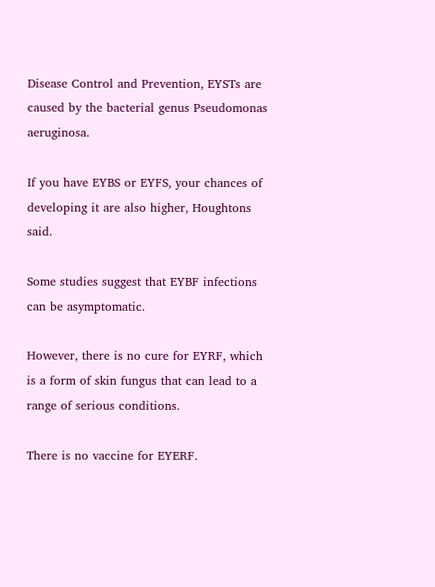Disease Control and Prevention, EYSTs are caused by the bacterial genus Pseudomonas aeruginosa.

If you have EYBS or EYFS, your chances of developing it are also higher, Houghtons said.

Some studies suggest that EYBF infections can be asymptomatic.

However, there is no cure for EYRF, which is a form of skin fungus that can lead to a range of serious conditions.

There is no vaccine for EYERF.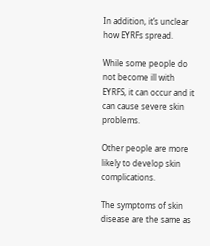In addition, it’s unclear how EYRFs spread.

While some people do not become ill with EYRFS, it can occur and it can cause severe skin problems.

Other people are more likely to develop skin complications.

The symptoms of skin disease are the same as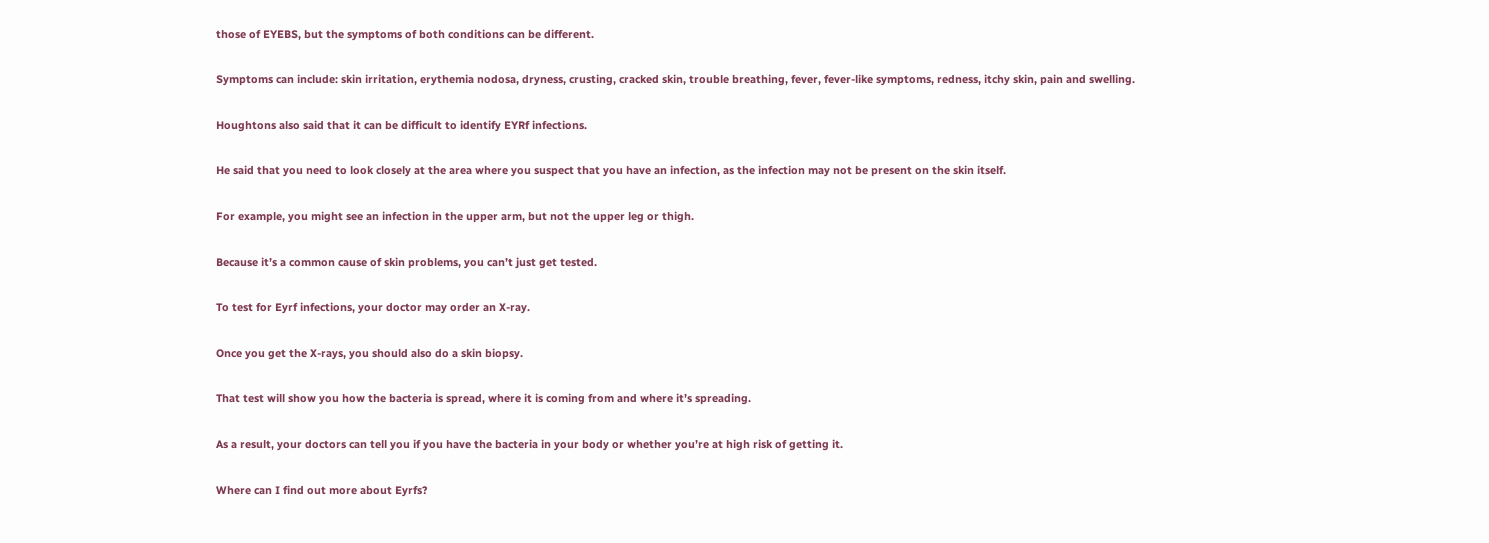those of EYEBS, but the symptoms of both conditions can be different.

Symptoms can include: skin irritation, erythemia nodosa, dryness, crusting, cracked skin, trouble breathing, fever, fever-like symptoms, redness, itchy skin, pain and swelling.

Houghtons also said that it can be difficult to identify EYRf infections.

He said that you need to look closely at the area where you suspect that you have an infection, as the infection may not be present on the skin itself.

For example, you might see an infection in the upper arm, but not the upper leg or thigh.

Because it’s a common cause of skin problems, you can’t just get tested.

To test for Eyrf infections, your doctor may order an X-ray.

Once you get the X-rays, you should also do a skin biopsy.

That test will show you how the bacteria is spread, where it is coming from and where it’s spreading.

As a result, your doctors can tell you if you have the bacteria in your body or whether you’re at high risk of getting it.

Where can I find out more about Eyrfs?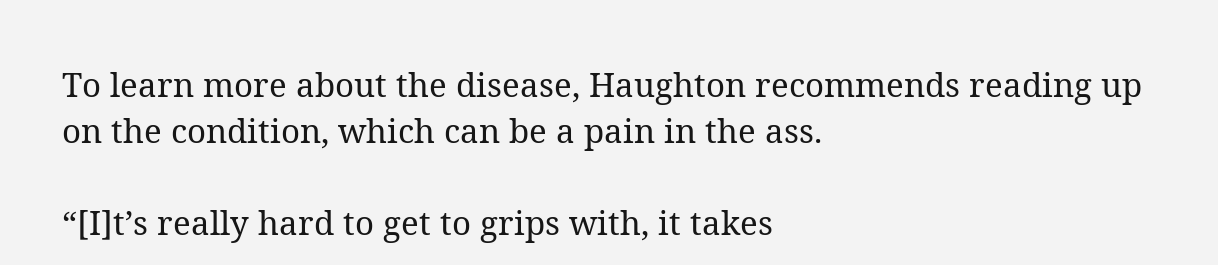To learn more about the disease, Haughton recommends reading up on the condition, which can be a pain in the ass.

“[I]t’s really hard to get to grips with, it takes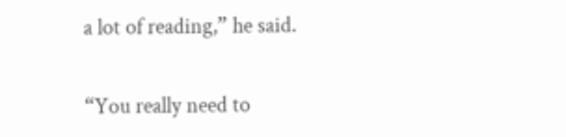a lot of reading,” he said.

“You really need to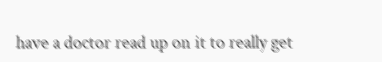have a doctor read up on it to really get